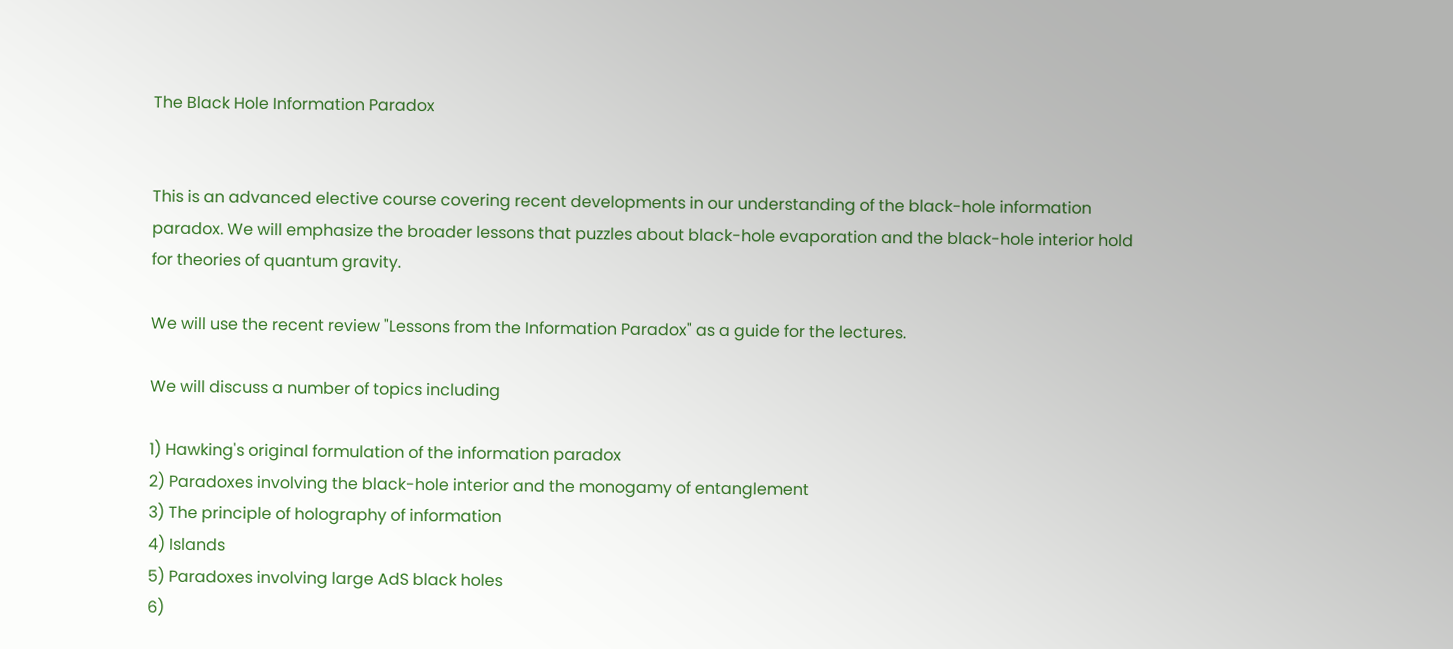The Black Hole Information Paradox


This is an advanced elective course covering recent developments in our understanding of the black-hole information paradox. We will emphasize the broader lessons that puzzles about black-hole evaporation and the black-hole interior hold for theories of quantum gravity.

We will use the recent review "Lessons from the Information Paradox" as a guide for the lectures.

We will discuss a number of topics including

1) Hawking's original formulation of the information paradox
2) Paradoxes involving the black-hole interior and the monogamy of entanglement
3) The principle of holography of information
4) Islands
5) Paradoxes involving large AdS black holes
6)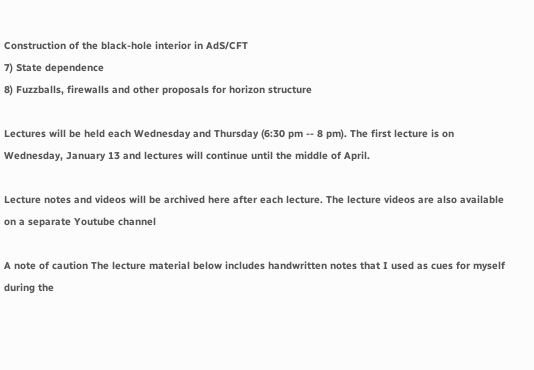Construction of the black-hole interior in AdS/CFT
7) State dependence
8) Fuzzballs, firewalls and other proposals for horizon structure

Lectures will be held each Wednesday and Thursday (6:30 pm -- 8 pm). The first lecture is on Wednesday, January 13 and lectures will continue until the middle of April.

Lecture notes and videos will be archived here after each lecture. The lecture videos are also available on a separate Youtube channel

A note of caution The lecture material below includes handwritten notes that I used as cues for myself during the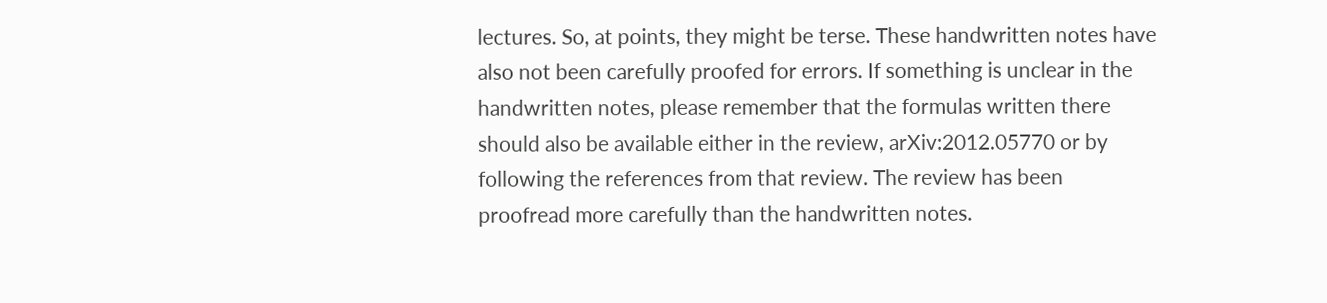lectures. So, at points, they might be terse. These handwritten notes have also not been carefully proofed for errors. If something is unclear in the handwritten notes, please remember that the formulas written there should also be available either in the review, arXiv:2012.05770 or by following the references from that review. The review has been proofread more carefully than the handwritten notes.